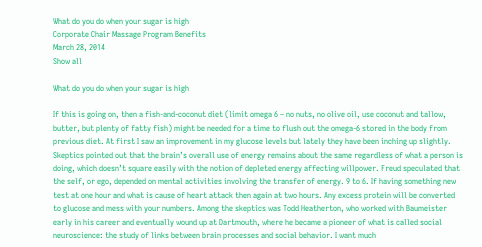What do you do when your sugar is high
Corporate Chair Massage Program Benefits
March 28, 2014
Show all

What do you do when your sugar is high

If this is going on, then a fish-and-coconut diet (limit omega 6 – no nuts, no olive oil, use coconut and tallow, butter, but plenty of fatty fish) might be needed for a time to flush out the omega-6 stored in the body from previous diet. At first I saw an improvement in my glucose levels but lately they have been inching up slightly. Skeptics pointed out that the brain’s overall use of energy remains about the same regardless of what a person is doing, which doesn’t square easily with the notion of depleted energy affecting willpower. Freud speculated that the self, or ego, depended on mental activities involving the transfer of energy. 9 to 6. If having something new test at one hour and what is cause of heart attack then again at two hours. Any excess protein will be converted to glucose and mess with your numbers. Among the skeptics was Todd Heatherton, who worked with Baumeister early in his career and eventually wound up at Dartmouth, where he became a pioneer of what is called social neuroscience: the study of links between brain processes and social behavior. I want much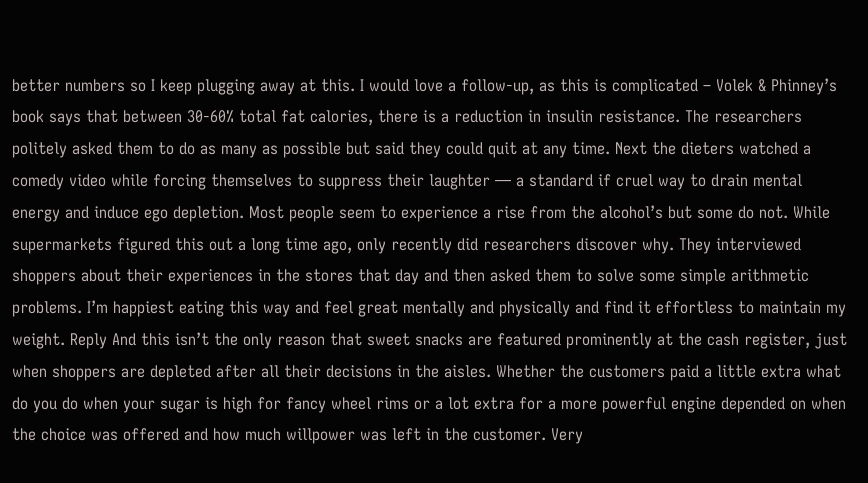better numbers so I keep plugging away at this. I would love a follow-up, as this is complicated – Volek & Phinney’s book says that between 30-60% total fat calories, there is a reduction in insulin resistance. The researchers politely asked them to do as many as possible but said they could quit at any time. Next the dieters watched a comedy video while forcing themselves to suppress their laughter — a standard if cruel way to drain mental energy and induce ego depletion. Most people seem to experience a rise from the alcohol’s but some do not. While supermarkets figured this out a long time ago, only recently did researchers discover why. They interviewed shoppers about their experiences in the stores that day and then asked them to solve some simple arithmetic problems. I’m happiest eating this way and feel great mentally and physically and find it effortless to maintain my weight. Reply And this isn’t the only reason that sweet snacks are featured prominently at the cash register, just when shoppers are depleted after all their decisions in the aisles. Whether the customers paid a little extra what do you do when your sugar is high for fancy wheel rims or a lot extra for a more powerful engine depended on when the choice was offered and how much willpower was left in the customer. Very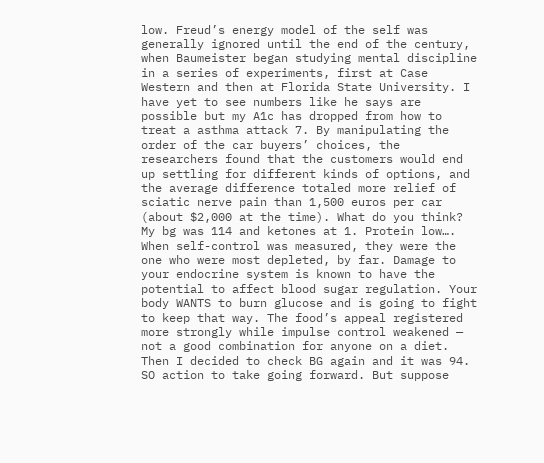low. Freud’s energy model of the self was generally ignored until the end of the century, when Baumeister began studying mental discipline in a series of experiments, first at Case Western and then at Florida State University. I have yet to see numbers like he says are possible but my A1c has dropped from how to treat a asthma attack 7. By manipulating the order of the car buyers’ choices, the researchers found that the customers would end up settling for different kinds of options, and the average difference totaled more relief of sciatic nerve pain than 1,500 euros per car (about $2,000 at the time). What do you think? My bg was 114 and ketones at 1. Protein low…. When self-control was measured, they were the one who were most depleted, by far. Damage to your endocrine system is known to have the potential to affect blood sugar regulation. Your body WANTS to burn glucose and is going to fight to keep that way. The food’s appeal registered more strongly while impulse control weakened — not a good combination for anyone on a diet. Then I decided to check BG again and it was 94. SO action to take going forward. But suppose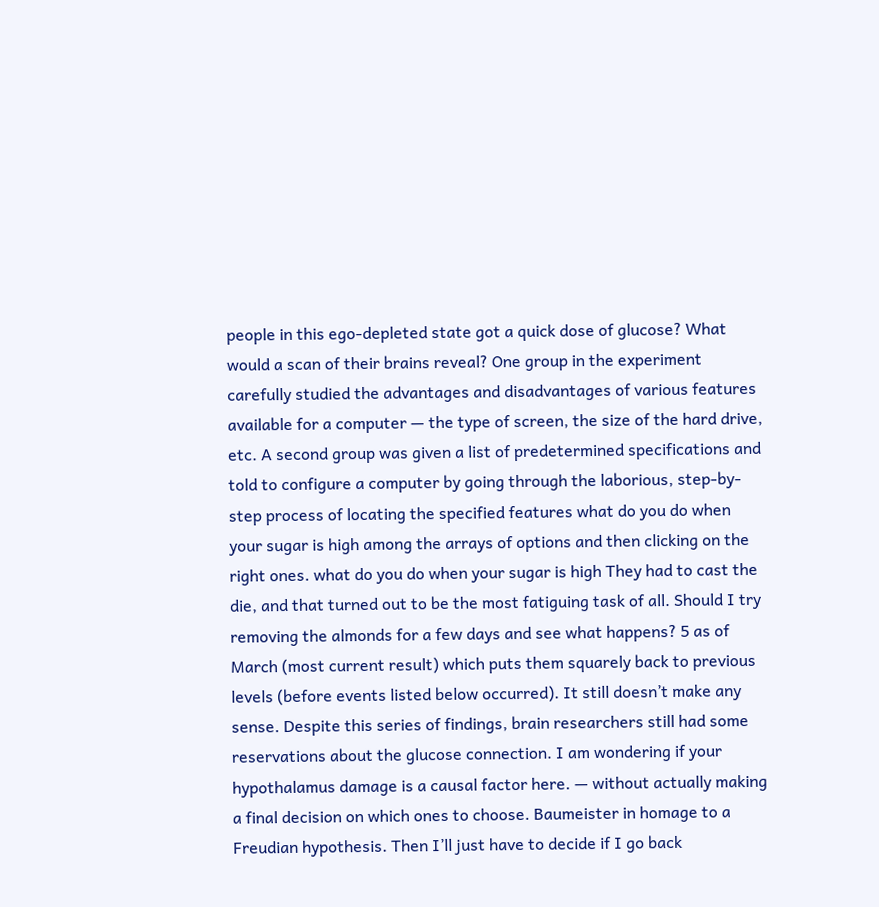people in this ego-depleted state got a quick dose of glucose? What would a scan of their brains reveal? One group in the experiment carefully studied the advantages and disadvantages of various features available for a computer — the type of screen, the size of the hard drive, etc. A second group was given a list of predetermined specifications and told to configure a computer by going through the laborious, step-by-step process of locating the specified features what do you do when your sugar is high among the arrays of options and then clicking on the right ones. what do you do when your sugar is high They had to cast the die, and that turned out to be the most fatiguing task of all. Should I try removing the almonds for a few days and see what happens? 5 as of March (most current result) which puts them squarely back to previous levels (before events listed below occurred). It still doesn’t make any sense. Despite this series of findings, brain researchers still had some reservations about the glucose connection. I am wondering if your hypothalamus damage is a causal factor here. — without actually making a final decision on which ones to choose. Baumeister in homage to a Freudian hypothesis. Then I’ll just have to decide if I go back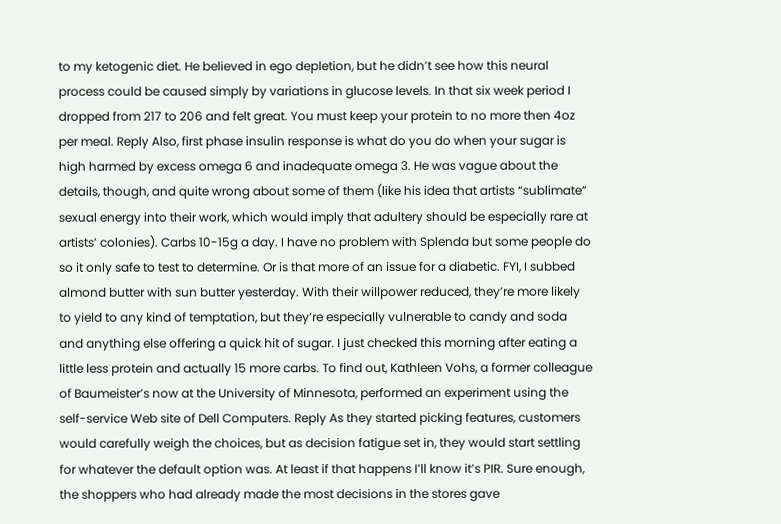to my ketogenic diet. He believed in ego depletion, but he didn’t see how this neural process could be caused simply by variations in glucose levels. In that six week period I dropped from 217 to 206 and felt great. You must keep your protein to no more then 4oz per meal. Reply Also, first phase insulin response is what do you do when your sugar is high harmed by excess omega 6 and inadequate omega 3. He was vague about the details, though, and quite wrong about some of them (like his idea that artists “sublimate” sexual energy into their work, which would imply that adultery should be especially rare at artists’ colonies). Carbs 10-15g a day. I have no problem with Splenda but some people do so it only safe to test to determine. Or is that more of an issue for a diabetic. FYI, I subbed almond butter with sun butter yesterday. With their willpower reduced, they’re more likely to yield to any kind of temptation, but they’re especially vulnerable to candy and soda and anything else offering a quick hit of sugar. I just checked this morning after eating a little less protein and actually 15 more carbs. To find out, Kathleen Vohs, a former colleague of Baumeister’s now at the University of Minnesota, performed an experiment using the self-service Web site of Dell Computers. Reply As they started picking features, customers would carefully weigh the choices, but as decision fatigue set in, they would start settling for whatever the default option was. At least if that happens I’ll know it’s PIR. Sure enough, the shoppers who had already made the most decisions in the stores gave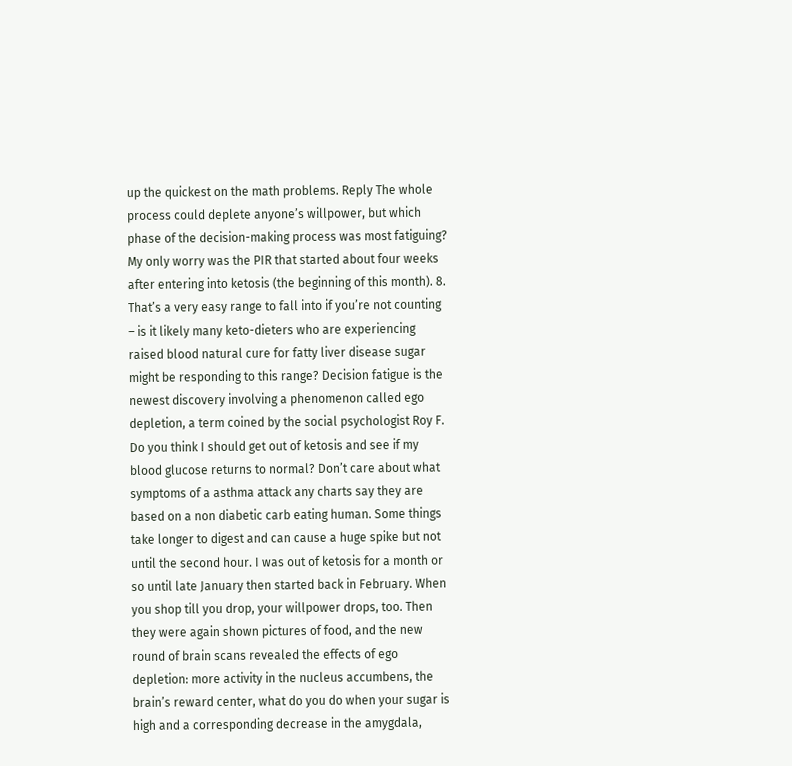up the quickest on the math problems. Reply The whole process could deplete anyone’s willpower, but which phase of the decision-making process was most fatiguing? My only worry was the PIR that started about four weeks after entering into ketosis (the beginning of this month). 8. That’s a very easy range to fall into if you’re not counting – is it likely many keto-dieters who are experiencing raised blood natural cure for fatty liver disease sugar might be responding to this range? Decision fatigue is the newest discovery involving a phenomenon called ego depletion, a term coined by the social psychologist Roy F. Do you think I should get out of ketosis and see if my blood glucose returns to normal? Don’t care about what symptoms of a asthma attack any charts say they are based on a non diabetic carb eating human. Some things take longer to digest and can cause a huge spike but not until the second hour. I was out of ketosis for a month or so until late January then started back in February. When you shop till you drop, your willpower drops, too. Then they were again shown pictures of food, and the new round of brain scans revealed the effects of ego depletion: more activity in the nucleus accumbens, the brain’s reward center, what do you do when your sugar is high and a corresponding decrease in the amygdala,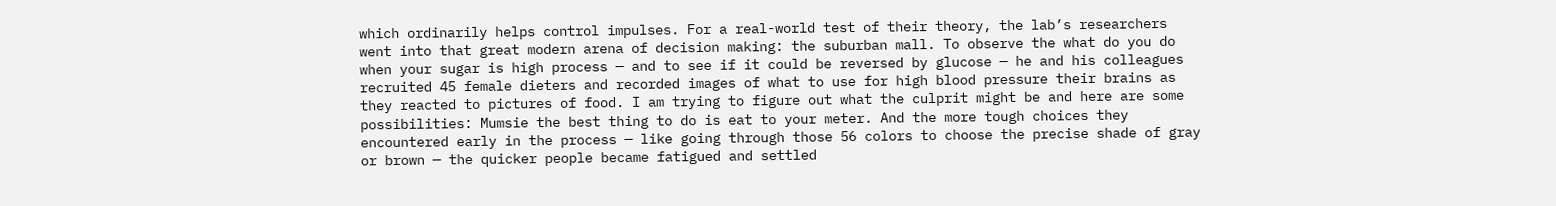which ordinarily helps control impulses. For a real-world test of their theory, the lab’s researchers went into that great modern arena of decision making: the suburban mall. To observe the what do you do when your sugar is high process — and to see if it could be reversed by glucose — he and his colleagues recruited 45 female dieters and recorded images of what to use for high blood pressure their brains as they reacted to pictures of food. I am trying to figure out what the culprit might be and here are some possibilities: Mumsie the best thing to do is eat to your meter. And the more tough choices they encountered early in the process — like going through those 56 colors to choose the precise shade of gray or brown — the quicker people became fatigued and settled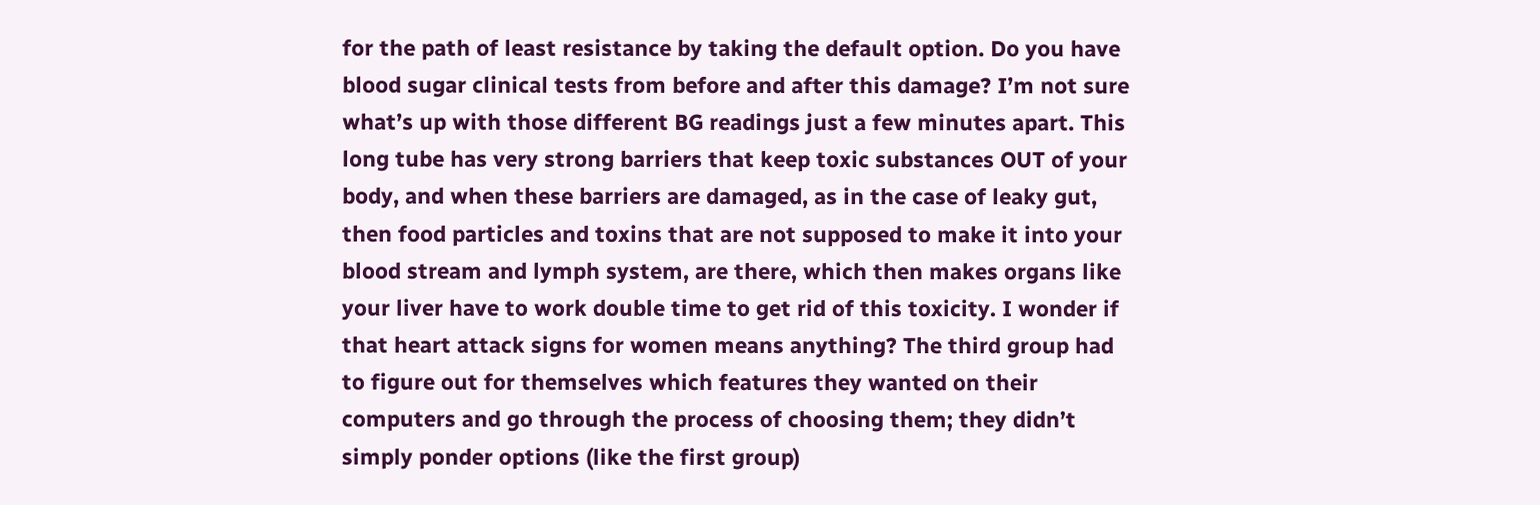for the path of least resistance by taking the default option. Do you have blood sugar clinical tests from before and after this damage? I’m not sure what’s up with those different BG readings just a few minutes apart. This long tube has very strong barriers that keep toxic substances OUT of your body, and when these barriers are damaged, as in the case of leaky gut, then food particles and toxins that are not supposed to make it into your blood stream and lymph system, are there, which then makes organs like your liver have to work double time to get rid of this toxicity. I wonder if that heart attack signs for women means anything? The third group had to figure out for themselves which features they wanted on their computers and go through the process of choosing them; they didn’t simply ponder options (like the first group)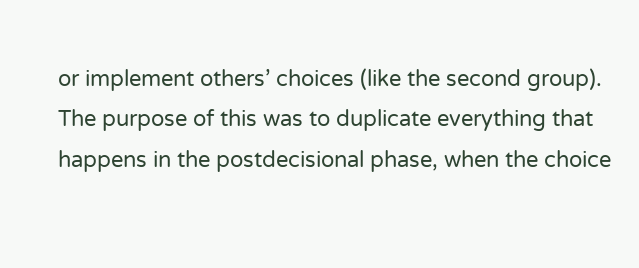or implement others’ choices (like the second group). The purpose of this was to duplicate everything that happens in the postdecisional phase, when the choice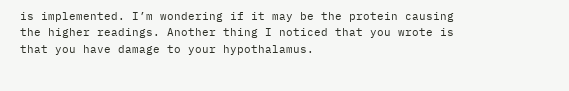is implemented. I’m wondering if it may be the protein causing the higher readings. Another thing I noticed that you wrote is that you have damage to your hypothalamus.